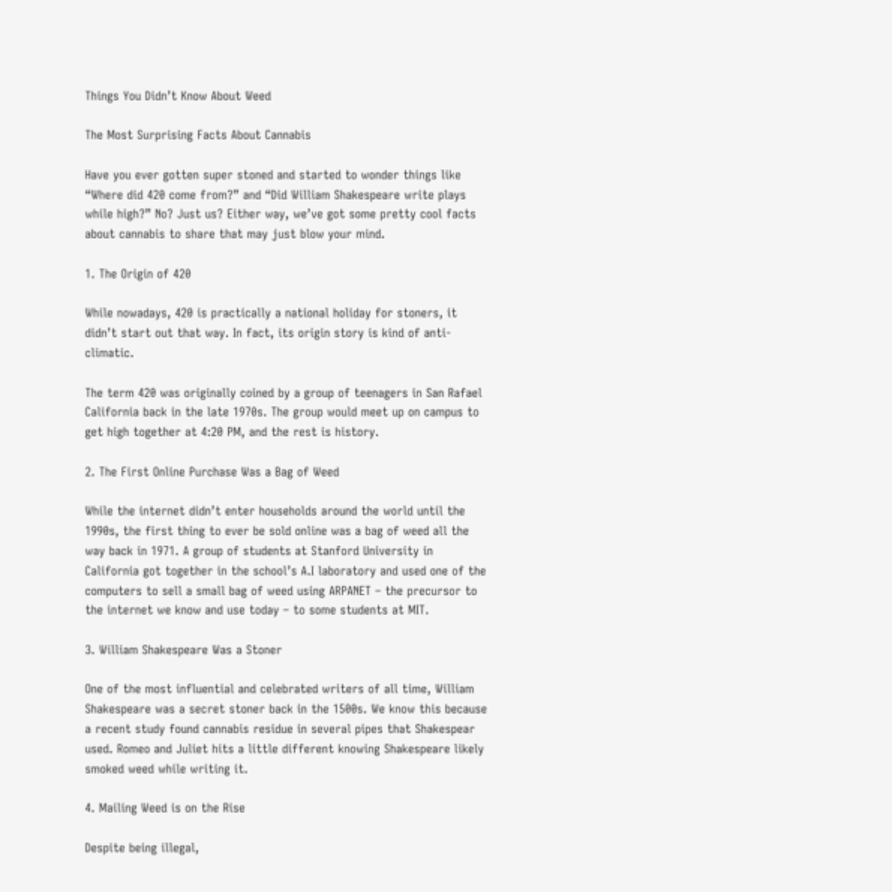Things You Didn’t Know About Weed

The Most Surprising Facts About Cannabis

Have you ever gotten super stoned and started to wonder things like “Where did 420 come from?” and “Did William Shakespeare write plays while high?” No? Just us? Either way, we’ve got some pretty cool facts about cannabis to share that may just blow your mind.

1. The Origin of 420

While nowadays, 420 is practically a national holiday for stoners, it didn’t start out that way. In fact, its origin story is kind of anti-climatic.

The term 420 was originally coined by a group of teenagers in San Rafael California back in the late 1970s. The group would meet up on campus to get high together at 4:20 PM, and the rest is history.

2. The First Online Purchase Was a Bag of Weed

While the internet didn’t enter households around the world until the 1990s, the first thing to ever be sold online was a bag of weed all the way back in 1971. A group of students at Stanford University in California got together in the school’s A.I laboratory and used one of the computers to sell a small bag of weed using ARPANET – the precursor to the internet we know and use today – to some students at MIT.

3. William Shakespeare Was a Stoner

One of the most influential and celebrated writers of all time, William Shakespeare was a secret stoner back in the 1500s. We know this because a recent study found cannabis residue in several pipes that Shakespear used. Romeo and Juliet hits a little different knowing Shakespeare likely smoked weed while writing it.

4. Mailing Weed is on the Rise

Despite being illegal,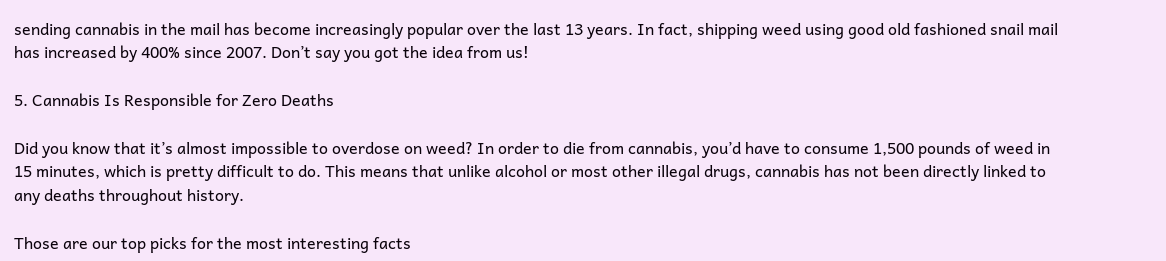sending cannabis in the mail has become increasingly popular over the last 13 years. In fact, shipping weed using good old fashioned snail mail has increased by 400% since 2007. Don’t say you got the idea from us!

5. Cannabis Is Responsible for Zero Deaths

Did you know that it’s almost impossible to overdose on weed? In order to die from cannabis, you’d have to consume 1,500 pounds of weed in 15 minutes, which is pretty difficult to do. This means that unlike alcohol or most other illegal drugs, cannabis has not been directly linked to any deaths throughout history.

Those are our top picks for the most interesting facts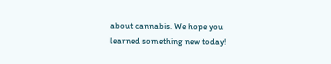about cannabis. We hope you learned something new today!